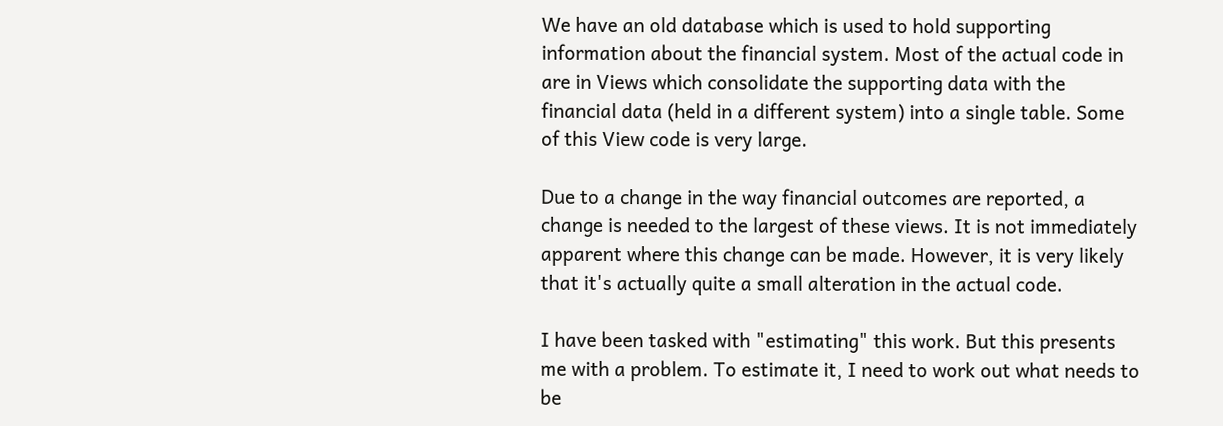We have an old database which is used to hold supporting information about the financial system. Most of the actual code in are in Views which consolidate the supporting data with the financial data (held in a different system) into a single table. Some of this View code is very large.

Due to a change in the way financial outcomes are reported, a change is needed to the largest of these views. It is not immediately apparent where this change can be made. However, it is very likely that it's actually quite a small alteration in the actual code.

I have been tasked with "estimating" this work. But this presents me with a problem. To estimate it, I need to work out what needs to be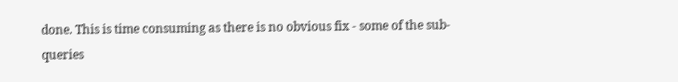done. This is time consuming as there is no obvious fix - some of the sub-queries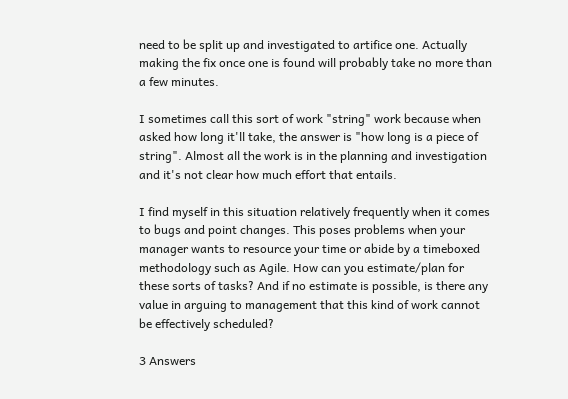need to be split up and investigated to artifice one. Actually making the fix once one is found will probably take no more than a few minutes.

I sometimes call this sort of work "string" work because when asked how long it'll take, the answer is "how long is a piece of string". Almost all the work is in the planning and investigation and it's not clear how much effort that entails.

I find myself in this situation relatively frequently when it comes to bugs and point changes. This poses problems when your manager wants to resource your time or abide by a timeboxed methodology such as Agile. How can you estimate/plan for these sorts of tasks? And if no estimate is possible, is there any value in arguing to management that this kind of work cannot be effectively scheduled?

3 Answers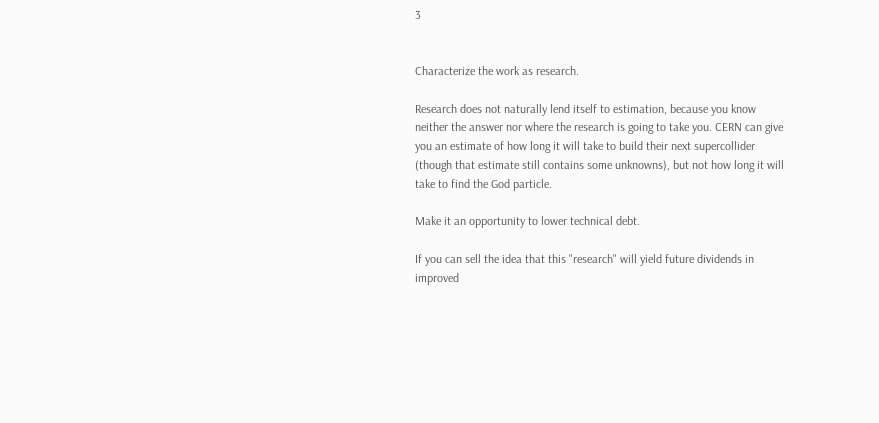3


Characterize the work as research.

Research does not naturally lend itself to estimation, because you know neither the answer nor where the research is going to take you. CERN can give you an estimate of how long it will take to build their next supercollider (though that estimate still contains some unknowns), but not how long it will take to find the God particle.

Make it an opportunity to lower technical debt.

If you can sell the idea that this "research" will yield future dividends in improved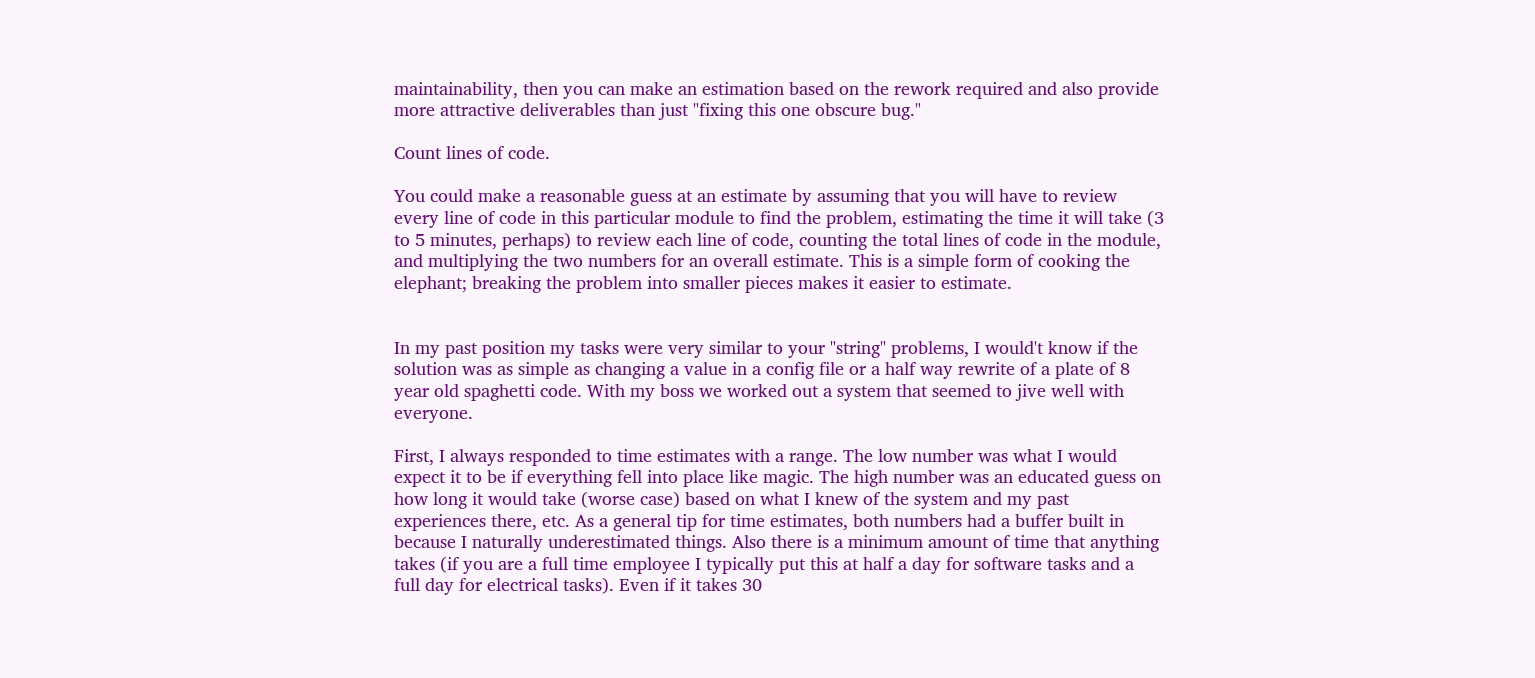maintainability, then you can make an estimation based on the rework required and also provide more attractive deliverables than just "fixing this one obscure bug."

Count lines of code.

You could make a reasonable guess at an estimate by assuming that you will have to review every line of code in this particular module to find the problem, estimating the time it will take (3 to 5 minutes, perhaps) to review each line of code, counting the total lines of code in the module, and multiplying the two numbers for an overall estimate. This is a simple form of cooking the elephant; breaking the problem into smaller pieces makes it easier to estimate.


In my past position my tasks were very similar to your "string" problems, I would't know if the solution was as simple as changing a value in a config file or a half way rewrite of a plate of 8 year old spaghetti code. With my boss we worked out a system that seemed to jive well with everyone.

First, I always responded to time estimates with a range. The low number was what I would expect it to be if everything fell into place like magic. The high number was an educated guess on how long it would take (worse case) based on what I knew of the system and my past experiences there, etc. As a general tip for time estimates, both numbers had a buffer built in because I naturally underestimated things. Also there is a minimum amount of time that anything takes (if you are a full time employee I typically put this at half a day for software tasks and a full day for electrical tasks). Even if it takes 30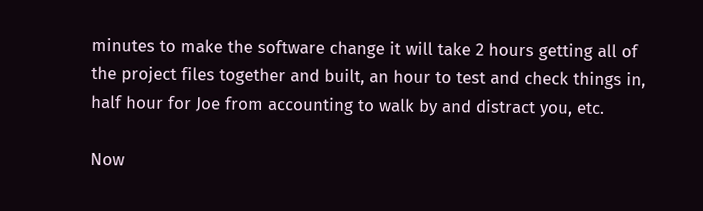minutes to make the software change it will take 2 hours getting all of the project files together and built, an hour to test and check things in, half hour for Joe from accounting to walk by and distract you, etc.

Now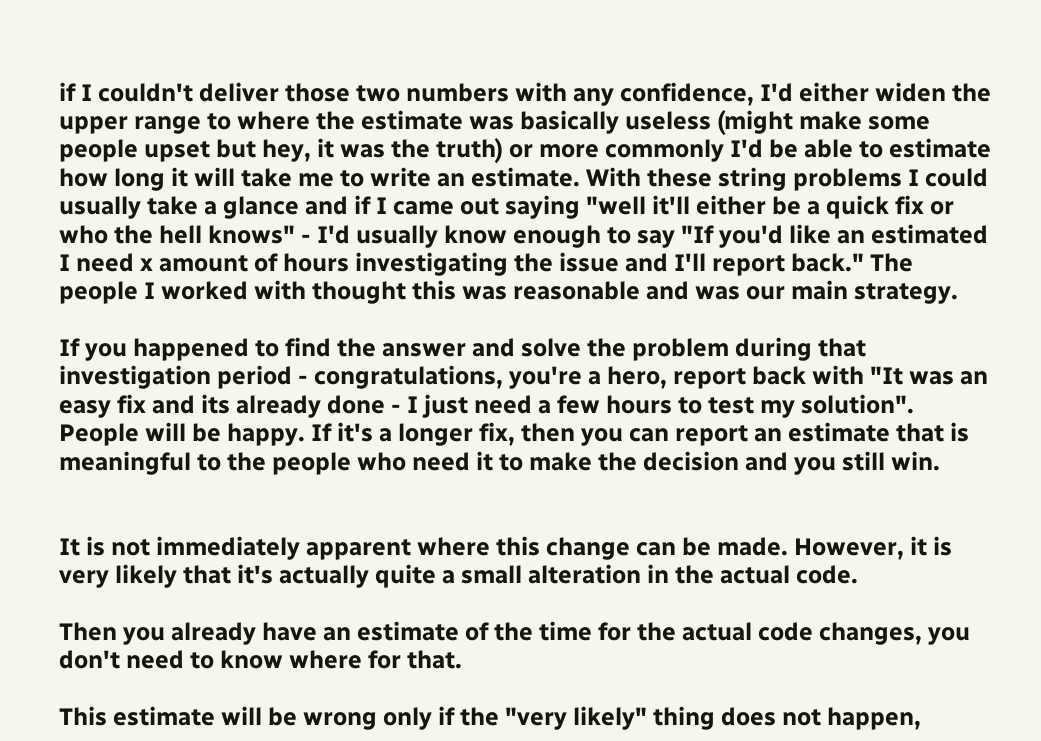if I couldn't deliver those two numbers with any confidence, I'd either widen the upper range to where the estimate was basically useless (might make some people upset but hey, it was the truth) or more commonly I'd be able to estimate how long it will take me to write an estimate. With these string problems I could usually take a glance and if I came out saying "well it'll either be a quick fix or who the hell knows" - I'd usually know enough to say "If you'd like an estimated I need x amount of hours investigating the issue and I'll report back." The people I worked with thought this was reasonable and was our main strategy.

If you happened to find the answer and solve the problem during that investigation period - congratulations, you're a hero, report back with "It was an easy fix and its already done - I just need a few hours to test my solution".
People will be happy. If it's a longer fix, then you can report an estimate that is meaningful to the people who need it to make the decision and you still win.


It is not immediately apparent where this change can be made. However, it is very likely that it's actually quite a small alteration in the actual code.

Then you already have an estimate of the time for the actual code changes, you don't need to know where for that.

This estimate will be wrong only if the "very likely" thing does not happen,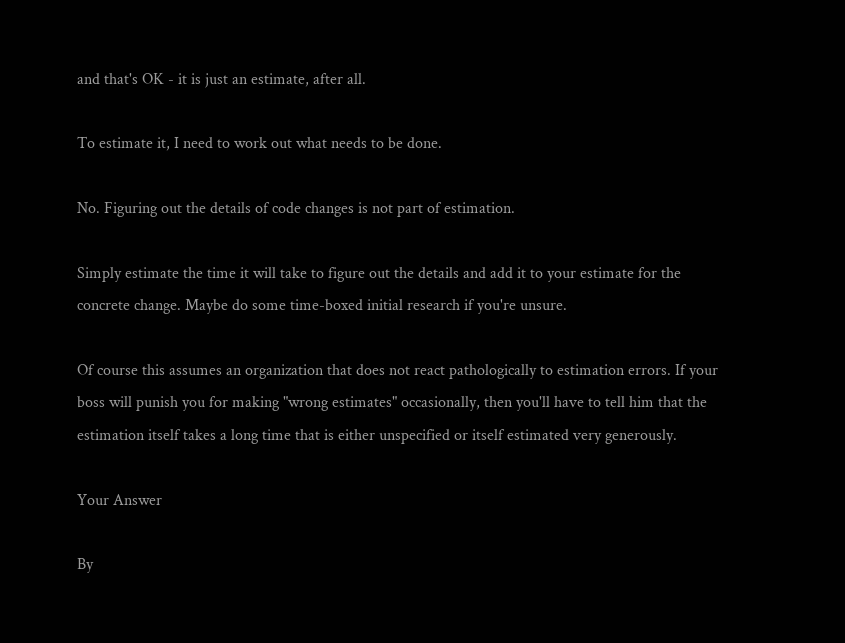and that's OK - it is just an estimate, after all.

To estimate it, I need to work out what needs to be done.

No. Figuring out the details of code changes is not part of estimation.

Simply estimate the time it will take to figure out the details and add it to your estimate for the concrete change. Maybe do some time-boxed initial research if you're unsure.

Of course this assumes an organization that does not react pathologically to estimation errors. If your boss will punish you for making "wrong estimates" occasionally, then you'll have to tell him that the estimation itself takes a long time that is either unspecified or itself estimated very generously.

Your Answer

By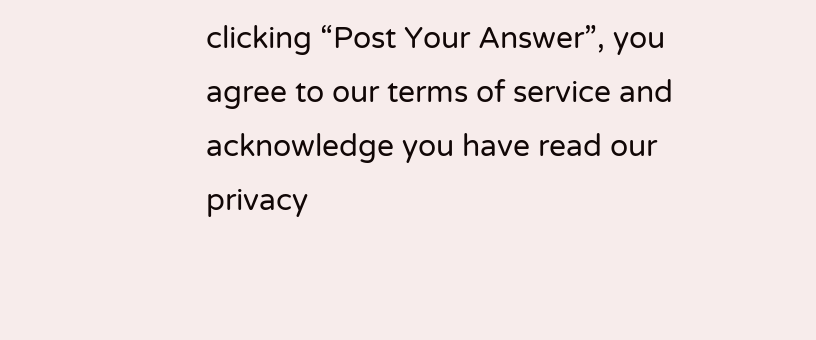clicking “Post Your Answer”, you agree to our terms of service and acknowledge you have read our privacy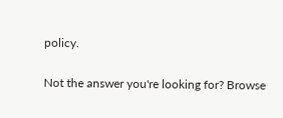policy.

Not the answer you're looking for? Browse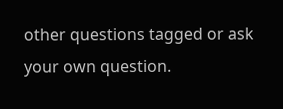other questions tagged or ask your own question.